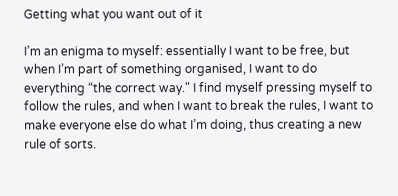Getting what you want out of it

I’m an enigma to myself: essentially I want to be free, but when I’m part of something organised, I want to do everything “the correct way." I find myself pressing myself to follow the rules, and when I want to break the rules, I want to make everyone else do what I’m doing, thus creating a new rule of sorts.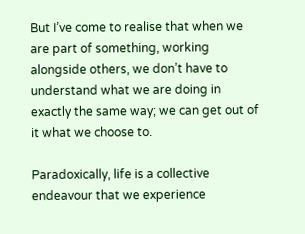But I’ve come to realise that when we are part of something, working alongside others, we don’t have to understand what we are doing in exactly the same way; we can get out of it what we choose to.

Paradoxically, life is a collective endeavour that we experience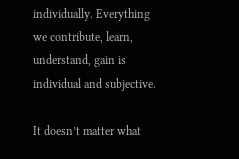individually. Everything we contribute, learn, understand, gain is individual and subjective.

It doesn’t matter what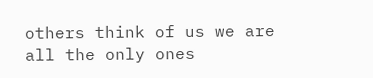others think of us we are all the only ones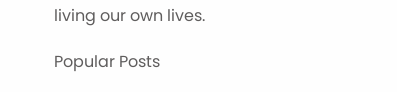living our own lives.

Popular Posts